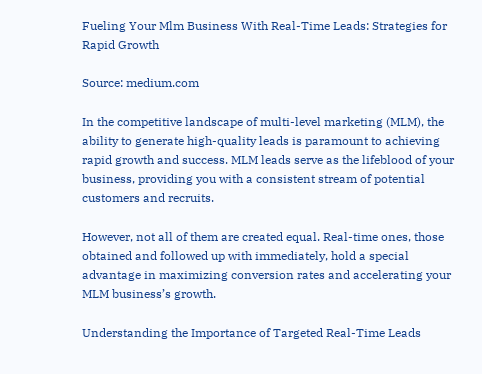Fueling Your Mlm Business With Real-Time Leads: Strategies for Rapid Growth

Source: medium.com

In the competitive landscape of multi-level marketing (MLM), the ability to generate high-quality leads is paramount to achieving rapid growth and success. MLM leads serve as the lifeblood of your business, providing you with a consistent stream of potential customers and recruits.

However, not all of them are created equal. Real-time ones, those obtained and followed up with immediately, hold a special advantage in maximizing conversion rates and accelerating your MLM business’s growth.

Understanding the Importance of Targeted Real-Time Leads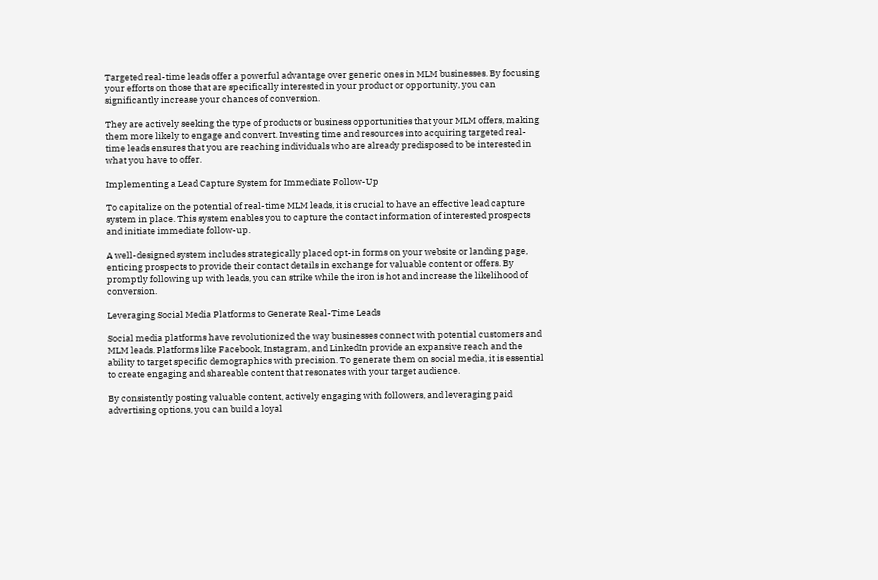Targeted real-time leads offer a powerful advantage over generic ones in MLM businesses. By focusing your efforts on those that are specifically interested in your product or opportunity, you can significantly increase your chances of conversion.

They are actively seeking the type of products or business opportunities that your MLM offers, making them more likely to engage and convert. Investing time and resources into acquiring targeted real-time leads ensures that you are reaching individuals who are already predisposed to be interested in what you have to offer.

Implementing a Lead Capture System for Immediate Follow-Up

To capitalize on the potential of real-time MLM leads, it is crucial to have an effective lead capture system in place. This system enables you to capture the contact information of interested prospects and initiate immediate follow-up.

A well-designed system includes strategically placed opt-in forms on your website or landing page, enticing prospects to provide their contact details in exchange for valuable content or offers. By promptly following up with leads, you can strike while the iron is hot and increase the likelihood of conversion.

Leveraging Social Media Platforms to Generate Real-Time Leads

Social media platforms have revolutionized the way businesses connect with potential customers and MLM leads. Platforms like Facebook, Instagram, and LinkedIn provide an expansive reach and the ability to target specific demographics with precision. To generate them on social media, it is essential to create engaging and shareable content that resonates with your target audience.

By consistently posting valuable content, actively engaging with followers, and leveraging paid advertising options, you can build a loyal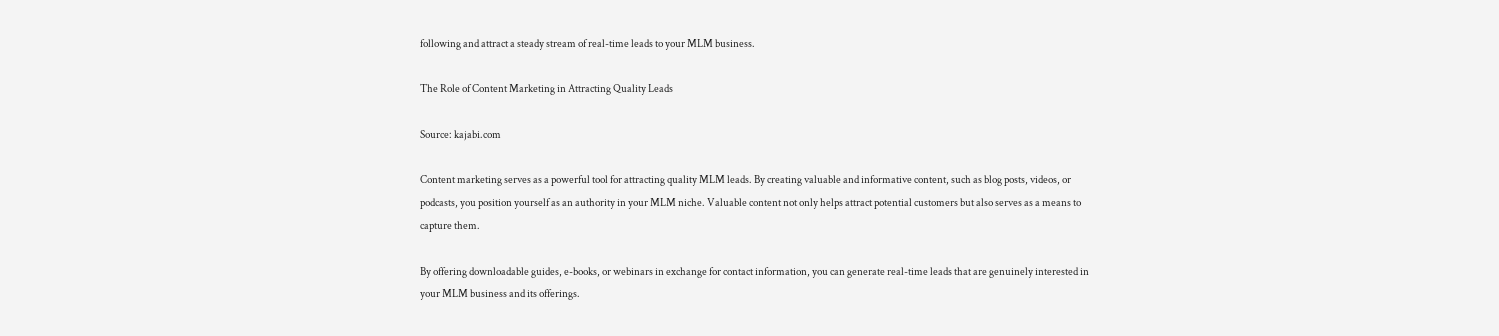following and attract a steady stream of real-time leads to your MLM business.

The Role of Content Marketing in Attracting Quality Leads

Source: kajabi.com

Content marketing serves as a powerful tool for attracting quality MLM leads. By creating valuable and informative content, such as blog posts, videos, or podcasts, you position yourself as an authority in your MLM niche. Valuable content not only helps attract potential customers but also serves as a means to capture them.

By offering downloadable guides, e-books, or webinars in exchange for contact information, you can generate real-time leads that are genuinely interested in your MLM business and its offerings.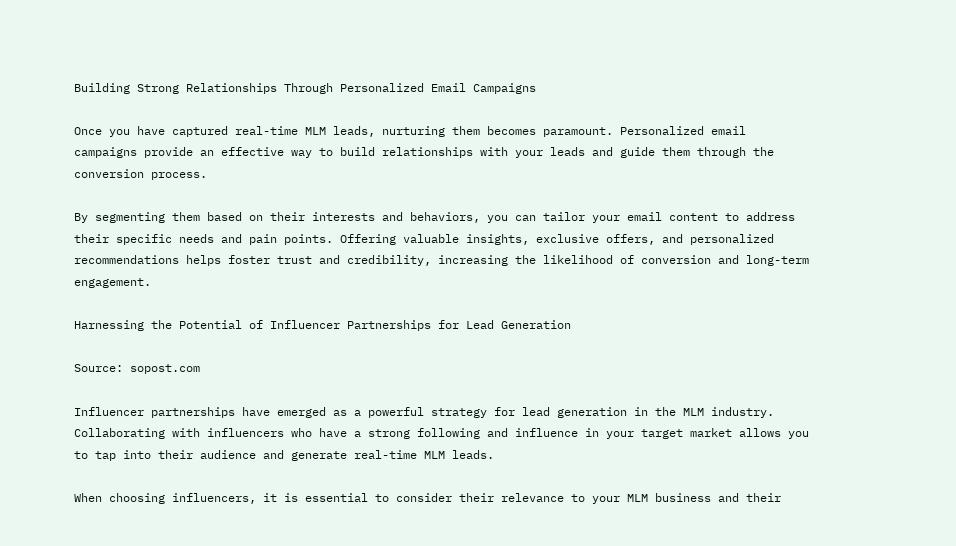Building Strong Relationships Through Personalized Email Campaigns

Once you have captured real-time MLM leads, nurturing them becomes paramount. Personalized email campaigns provide an effective way to build relationships with your leads and guide them through the conversion process.

By segmenting them based on their interests and behaviors, you can tailor your email content to address their specific needs and pain points. Offering valuable insights, exclusive offers, and personalized recommendations helps foster trust and credibility, increasing the likelihood of conversion and long-term engagement.

Harnessing the Potential of Influencer Partnerships for Lead Generation

Source: sopost.com

Influencer partnerships have emerged as a powerful strategy for lead generation in the MLM industry. Collaborating with influencers who have a strong following and influence in your target market allows you to tap into their audience and generate real-time MLM leads.

When choosing influencers, it is essential to consider their relevance to your MLM business and their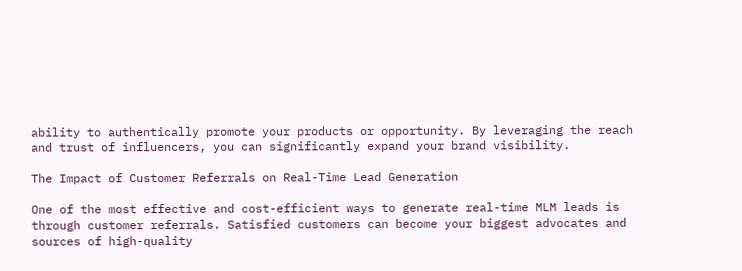ability to authentically promote your products or opportunity. By leveraging the reach and trust of influencers, you can significantly expand your brand visibility.

The Impact of Customer Referrals on Real-Time Lead Generation

One of the most effective and cost-efficient ways to generate real-time MLM leads is through customer referrals. Satisfied customers can become your biggest advocates and sources of high-quality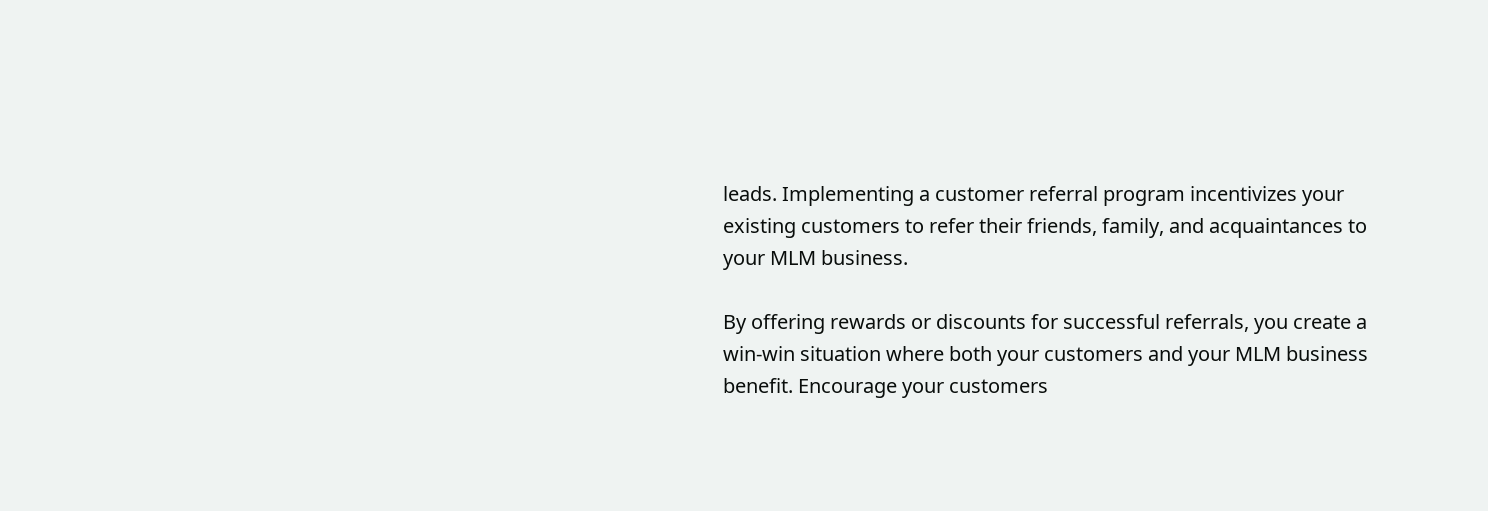leads. Implementing a customer referral program incentivizes your existing customers to refer their friends, family, and acquaintances to your MLM business.

By offering rewards or discounts for successful referrals, you create a win-win situation where both your customers and your MLM business benefit. Encourage your customers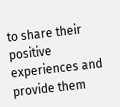to share their positive experiences and provide them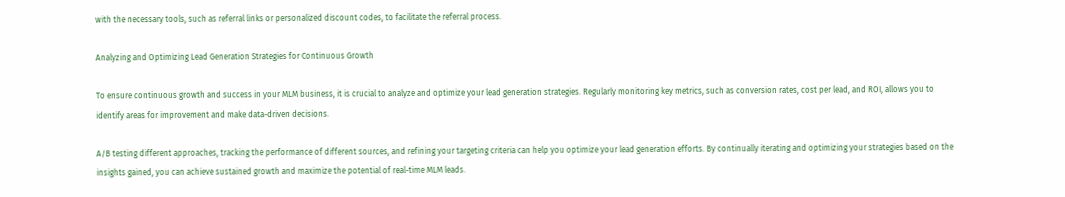with the necessary tools, such as referral links or personalized discount codes, to facilitate the referral process.

Analyzing and Optimizing Lead Generation Strategies for Continuous Growth

To ensure continuous growth and success in your MLM business, it is crucial to analyze and optimize your lead generation strategies. Regularly monitoring key metrics, such as conversion rates, cost per lead, and ROI, allows you to identify areas for improvement and make data-driven decisions.

A/B testing different approaches, tracking the performance of different sources, and refining your targeting criteria can help you optimize your lead generation efforts. By continually iterating and optimizing your strategies based on the insights gained, you can achieve sustained growth and maximize the potential of real-time MLM leads.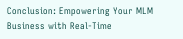Conclusion: Empowering Your MLM Business with Real-Time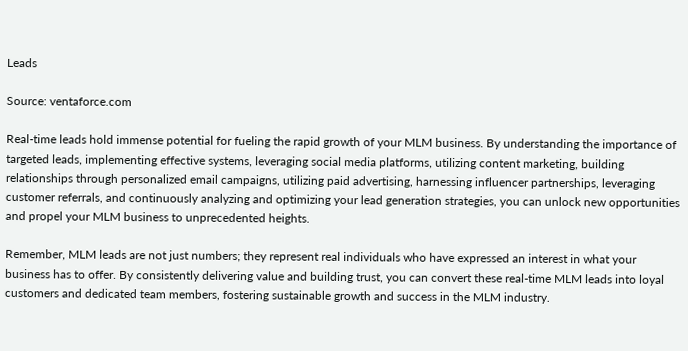Leads

Source: ventaforce.com

Real-time leads hold immense potential for fueling the rapid growth of your MLM business. By understanding the importance of targeted leads, implementing effective systems, leveraging social media platforms, utilizing content marketing, building relationships through personalized email campaigns, utilizing paid advertising, harnessing influencer partnerships, leveraging customer referrals, and continuously analyzing and optimizing your lead generation strategies, you can unlock new opportunities and propel your MLM business to unprecedented heights.

Remember, MLM leads are not just numbers; they represent real individuals who have expressed an interest in what your business has to offer. By consistently delivering value and building trust, you can convert these real-time MLM leads into loyal customers and dedicated team members, fostering sustainable growth and success in the MLM industry.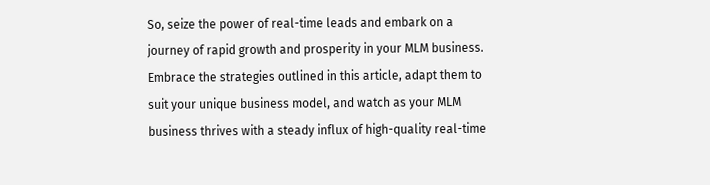So, seize the power of real-time leads and embark on a journey of rapid growth and prosperity in your MLM business. Embrace the strategies outlined in this article, adapt them to suit your unique business model, and watch as your MLM business thrives with a steady influx of high-quality real-time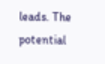leads. The potential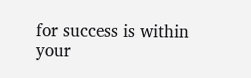for success is within your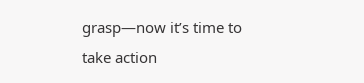grasp—now it’s time to take action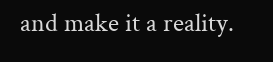and make it a reality.